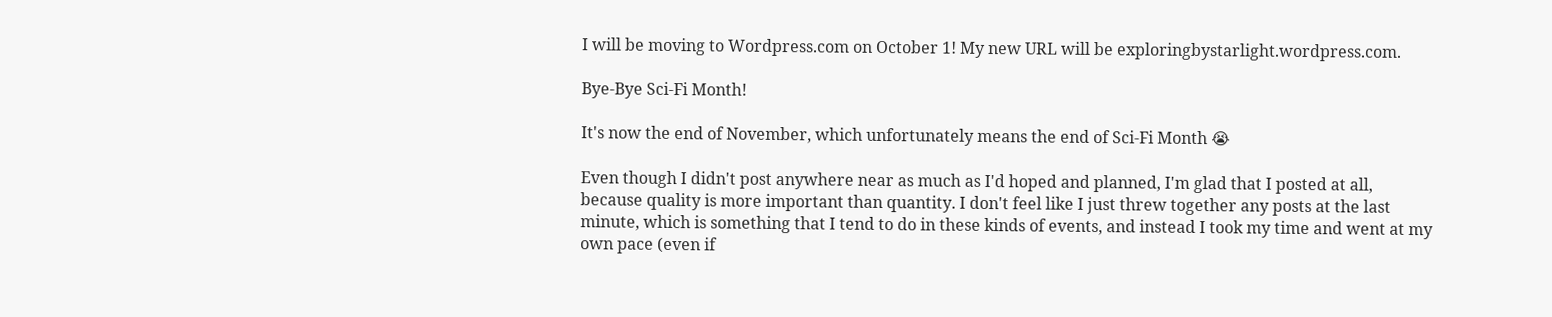I will be moving to Wordpress.com on October 1! My new URL will be exploringbystarlight.wordpress.com.

Bye-Bye Sci-Fi Month!

It's now the end of November, which unfortunately means the end of Sci-Fi Month 😭

Even though I didn't post anywhere near as much as I'd hoped and planned, I'm glad that I posted at all, because quality is more important than quantity. I don't feel like I just threw together any posts at the last minute, which is something that I tend to do in these kinds of events, and instead I took my time and went at my own pace (even if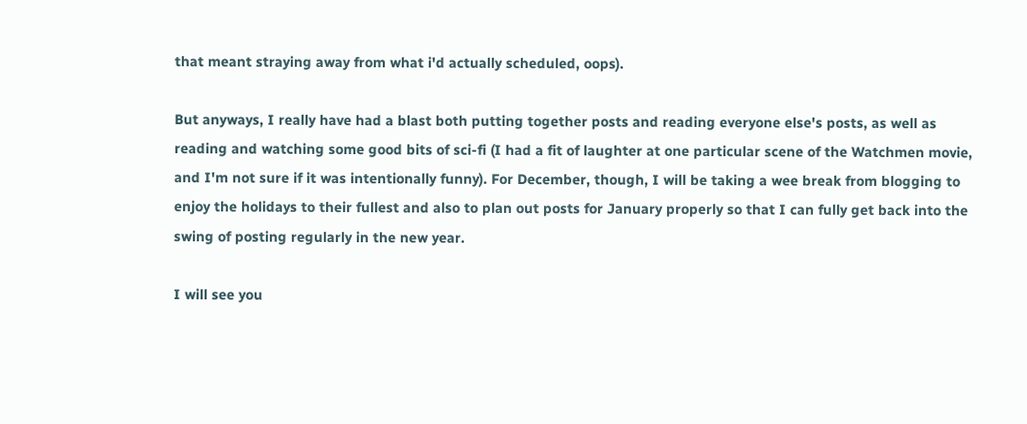that meant straying away from what i'd actually scheduled, oops).

But anyways, I really have had a blast both putting together posts and reading everyone else's posts, as well as reading and watching some good bits of sci-fi (I had a fit of laughter at one particular scene of the Watchmen movie, and I'm not sure if it was intentionally funny). For December, though, I will be taking a wee break from blogging to enjoy the holidays to their fullest and also to plan out posts for January properly so that I can fully get back into the swing of posting regularly in the new year.

I will see you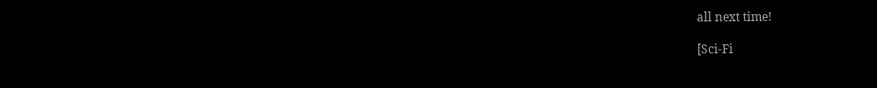all next time!

[Sci-Fi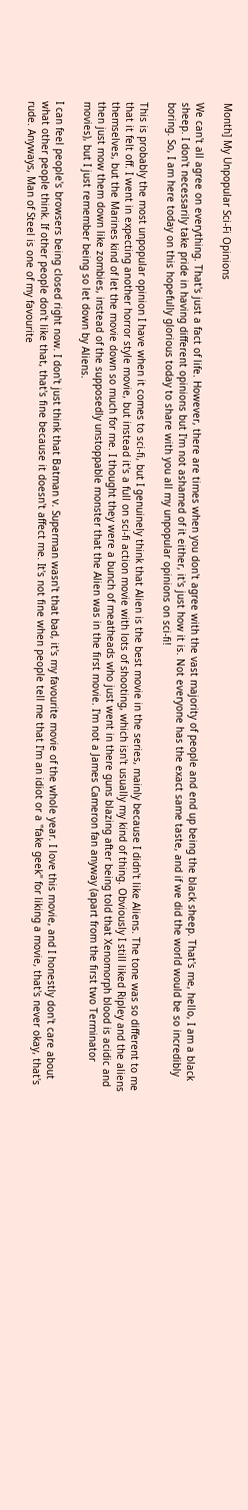Month] My Unpopular Sci-Fi Opinions

We can't all agree on everything. That's just a fact of life. However, there are times when you don't agree with the vast majority of people and end up being the black sheep. That's me, hello, I am a black sheep. I don't necessarily take pride in having different opinions but I'm not ashamed of it either, it's just how it is. Not everyone has the exact same taste, and if we did the world would be so incredibly boring. So, I am here today on this hopefully glorious today to share with you all my unpopular opinions on sci-fi!

This is probably the most unpopular opinion I have when it comes to sci-fi, but I genuinely think that Alien is the best movie in the series, mainly because I didn't like Aliens. The tone was so different to me that it felt off. I went in expecting another horror style movie, but instead it's a full on sci-fi action movie with lots of shooting, which isn't usually my kind of thing. Obviously I still liked Ripley and the aliens themselves, but the Marines kind of let the movie down so much for me. I thought they were a bunch of meatheads who just went in there guns blazing after being told that Xenomorph blood is acidic and then just mow them down like zombies, instead of the supposedly unstoppable monster that the Alien was in the first movie. I'm not a James Cameron fan anyway (apart from the first two Terminator movies), but I just remember being so let down by Aliens.

I can feel people's browsers being closed right now. I don't just think that Batman v. Superman wasn't that bad, it's my favourite movie of the whole year. I love this movie, and I honestly don't care about what other people think. If other people don't like that, that's fine because it doesn't affect me. It's not fine when people tell me that I'm an idiot or a "fake geek" for liking a movie, that's never okay, that's rude. Anyways, Man of Steel is one of my favourite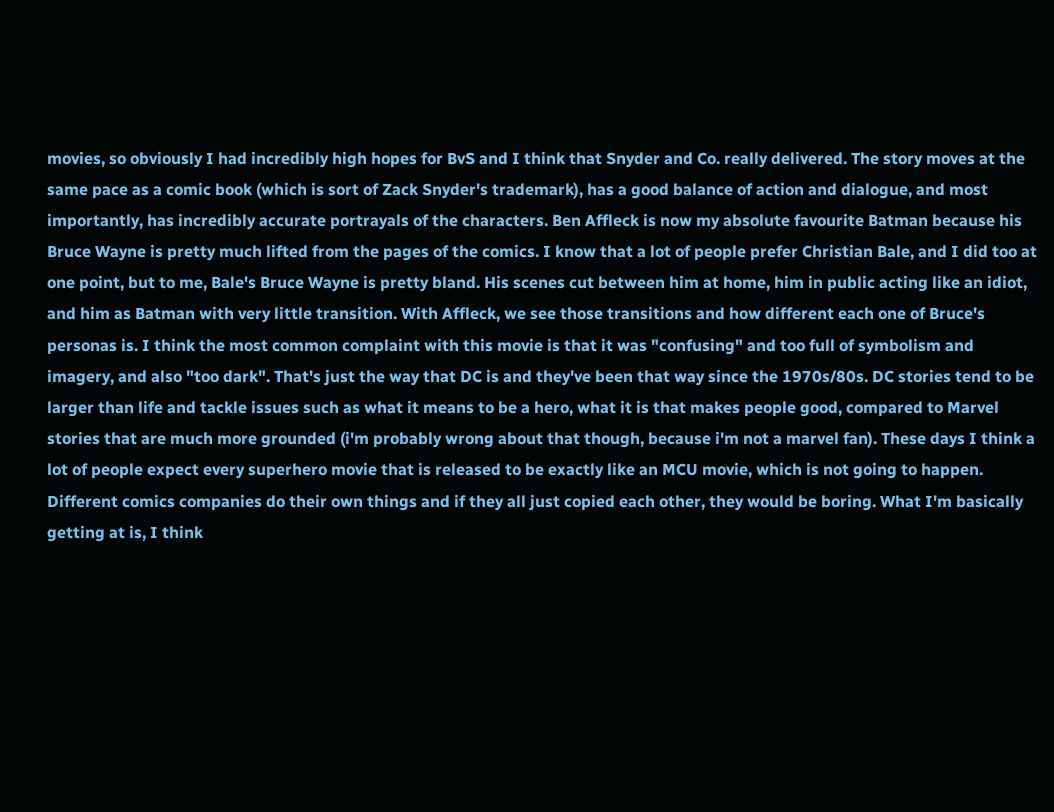movies, so obviously I had incredibly high hopes for BvS and I think that Snyder and Co. really delivered. The story moves at the same pace as a comic book (which is sort of Zack Snyder's trademark), has a good balance of action and dialogue, and most importantly, has incredibly accurate portrayals of the characters. Ben Affleck is now my absolute favourite Batman because his Bruce Wayne is pretty much lifted from the pages of the comics. I know that a lot of people prefer Christian Bale, and I did too at one point, but to me, Bale's Bruce Wayne is pretty bland. His scenes cut between him at home, him in public acting like an idiot, and him as Batman with very little transition. With Affleck, we see those transitions and how different each one of Bruce's personas is. I think the most common complaint with this movie is that it was "confusing" and too full of symbolism and imagery, and also "too dark". That's just the way that DC is and they've been that way since the 1970s/80s. DC stories tend to be larger than life and tackle issues such as what it means to be a hero, what it is that makes people good, compared to Marvel stories that are much more grounded (i'm probably wrong about that though, because i'm not a marvel fan). These days I think a lot of people expect every superhero movie that is released to be exactly like an MCU movie, which is not going to happen. Different comics companies do their own things and if they all just copied each other, they would be boring. What I'm basically getting at is, I think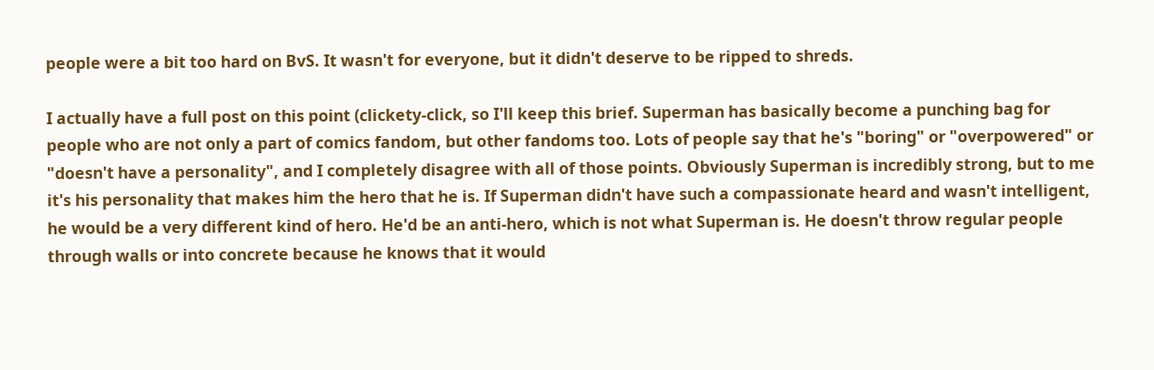people were a bit too hard on BvS. It wasn't for everyone, but it didn't deserve to be ripped to shreds.

I actually have a full post on this point (clickety-click, so I'll keep this brief. Superman has basically become a punching bag for people who are not only a part of comics fandom, but other fandoms too. Lots of people say that he's "boring" or "overpowered" or "doesn't have a personality", and I completely disagree with all of those points. Obviously Superman is incredibly strong, but to me it's his personality that makes him the hero that he is. If Superman didn't have such a compassionate heard and wasn't intelligent, he would be a very different kind of hero. He'd be an anti-hero, which is not what Superman is. He doesn't throw regular people through walls or into concrete because he knows that it would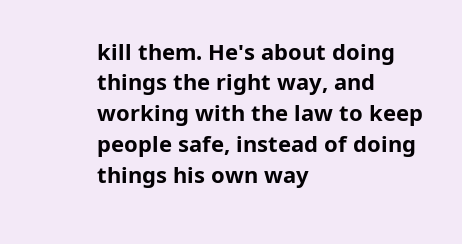kill them. He's about doing things the right way, and working with the law to keep people safe, instead of doing things his own way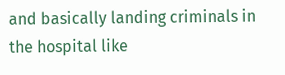and basically landing criminals in the hospital like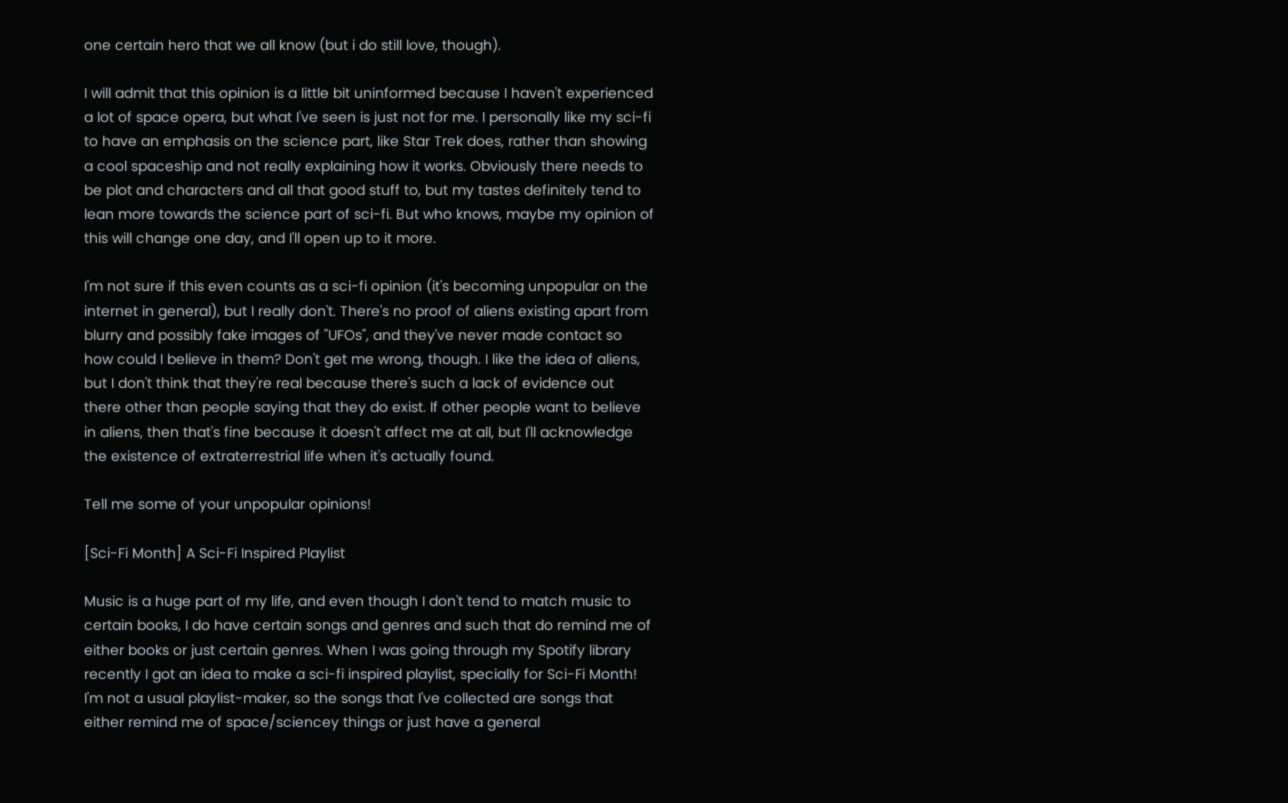one certain hero that we all know (but i do still love, though).

I will admit that this opinion is a little bit uninformed because I haven't experienced a lot of space opera, but what I've seen is just not for me. I personally like my sci-fi to have an emphasis on the science part, like Star Trek does, rather than showing a cool spaceship and not really explaining how it works. Obviously there needs to be plot and characters and all that good stuff to, but my tastes definitely tend to lean more towards the science part of sci-fi. But who knows, maybe my opinion of this will change one day, and I'll open up to it more.

I'm not sure if this even counts as a sci-fi opinion (it's becoming unpopular on the internet in general), but I really don't. There's no proof of aliens existing apart from blurry and possibly fake images of "UFOs", and they've never made contact so how could I believe in them? Don't get me wrong, though. I like the idea of aliens, but I don't think that they're real because there's such a lack of evidence out there other than people saying that they do exist. If other people want to believe in aliens, then that's fine because it doesn't affect me at all, but I'll acknowledge the existence of extraterrestrial life when it's actually found.

Tell me some of your unpopular opinions!

[Sci-Fi Month] A Sci-Fi Inspired Playlist

Music is a huge part of my life, and even though I don't tend to match music to certain books, I do have certain songs and genres and such that do remind me of either books or just certain genres. When I was going through my Spotify library recently I got an idea to make a sci-fi inspired playlist, specially for Sci-Fi Month! I'm not a usual playlist-maker, so the songs that I've collected are songs that either remind me of space/sciencey things or just have a general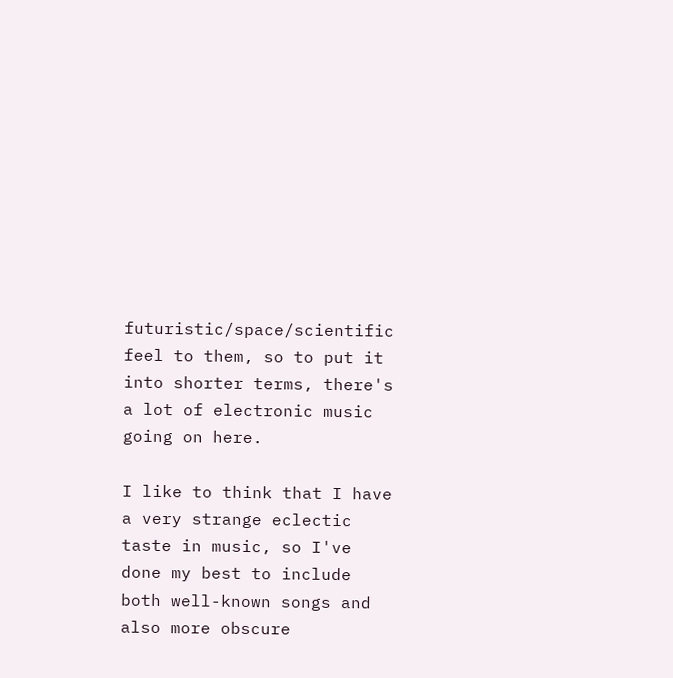futuristic/space/scientific feel to them, so to put it into shorter terms, there's a lot of electronic music going on here.

I like to think that I have a very strange eclectic taste in music, so I've done my best to include both well-known songs and also more obscure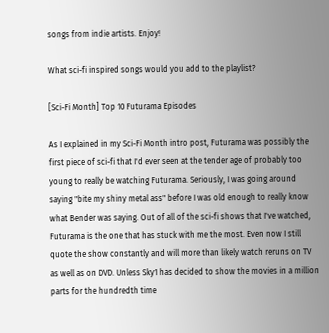songs from indie artists. Enjoy!

What sci-fi inspired songs would you add to the playlist?

[Sci-Fi Month] Top 10 Futurama Episodes

As I explained in my Sci-Fi Month intro post, Futurama was possibly the first piece of sci-fi that I'd ever seen at the tender age of probably too young to really be watching Futurama. Seriously, I was going around saying "bite my shiny metal ass" before I was old enough to really know what Bender was saying. Out of all of the sci-fi shows that I've watched, Futurama is the one that has stuck with me the most. Even now I still quote the show constantly and will more than likely watch reruns on TV as well as on DVD. Unless Sky1 has decided to show the movies in a million parts for the hundredth time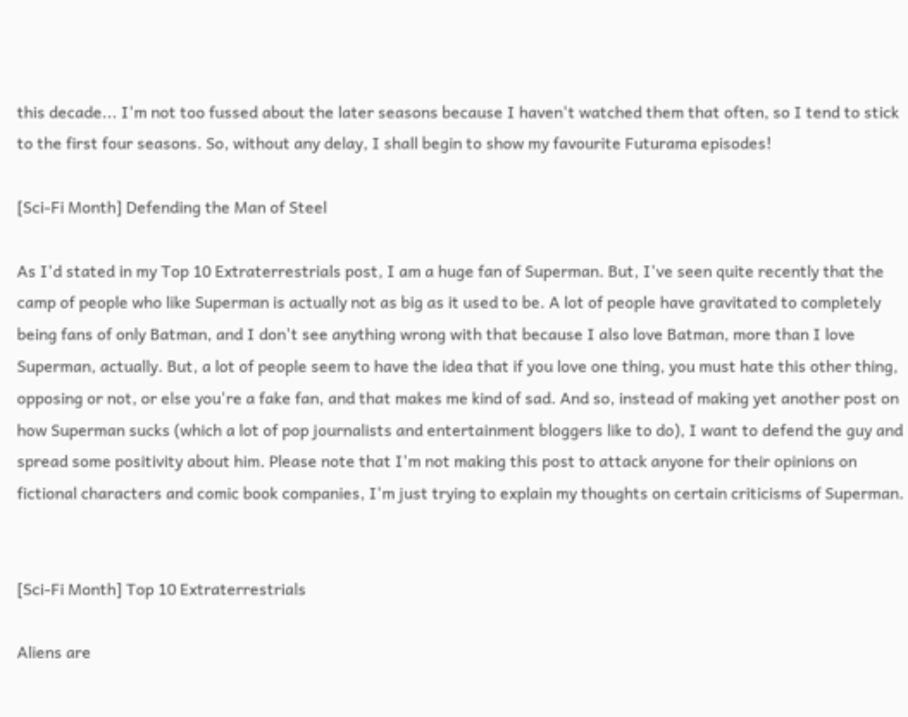this decade... I'm not too fussed about the later seasons because I haven't watched them that often, so I tend to stick to the first four seasons. So, without any delay, I shall begin to show my favourite Futurama episodes!

[Sci-Fi Month] Defending the Man of Steel

As I'd stated in my Top 10 Extraterrestrials post, I am a huge fan of Superman. But, I've seen quite recently that the camp of people who like Superman is actually not as big as it used to be. A lot of people have gravitated to completely being fans of only Batman, and I don't see anything wrong with that because I also love Batman, more than I love Superman, actually. But, a lot of people seem to have the idea that if you love one thing, you must hate this other thing, opposing or not, or else you're a fake fan, and that makes me kind of sad. And so, instead of making yet another post on how Superman sucks (which a lot of pop journalists and entertainment bloggers like to do), I want to defend the guy and spread some positivity about him. Please note that I'm not making this post to attack anyone for their opinions on fictional characters and comic book companies, I'm just trying to explain my thoughts on certain criticisms of Superman.


[Sci-Fi Month] Top 10 Extraterrestrials

Aliens are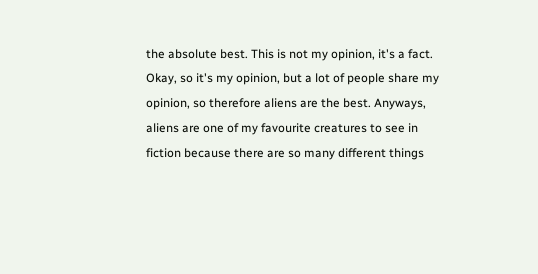the absolute best. This is not my opinion, it's a fact. Okay, so it's my opinion, but a lot of people share my opinion, so therefore aliens are the best. Anyways, aliens are one of my favourite creatures to see in fiction because there are so many different things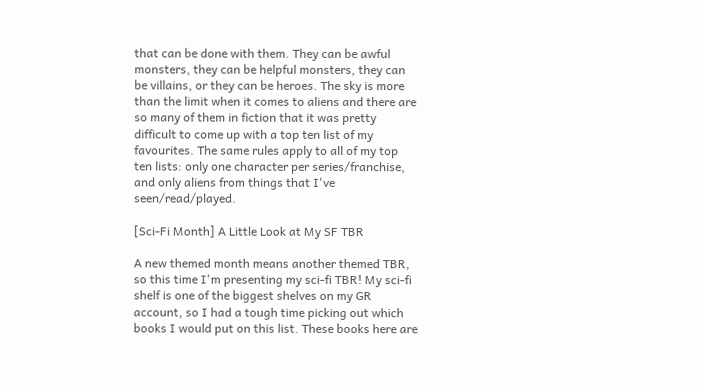that can be done with them. They can be awful monsters, they can be helpful monsters, they can be villains, or they can be heroes. The sky is more than the limit when it comes to aliens and there are so many of them in fiction that it was pretty difficult to come up with a top ten list of my favourites. The same rules apply to all of my top ten lists: only one character per series/franchise, and only aliens from things that I've seen/read/played.

[Sci-Fi Month] A Little Look at My SF TBR

A new themed month means another themed TBR, so this time I'm presenting my sci-fi TBR! My sci-fi shelf is one of the biggest shelves on my GR account, so I had a tough time picking out which books I would put on this list. These books here are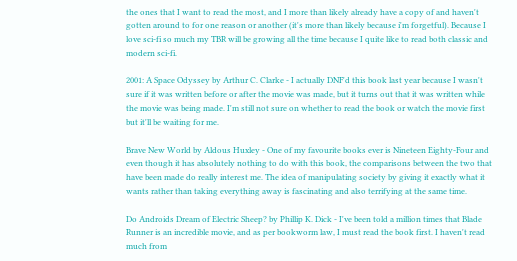the ones that I want to read the most, and I more than likely already have a copy of and haven't gotten around to for one reason or another (it's more than likely because i'm forgetful). Because I love sci-fi so much my TBR will be growing all the time because I quite like to read both classic and modern sci-fi.

2001: A Space Odyssey by Arthur C. Clarke - I actually DNF'd this book last year because I wasn't sure if it was written before or after the movie was made, but it turns out that it was written while the movie was being made. I'm still not sure on whether to read the book or watch the movie first but it'll be waiting for me.

Brave New World by Aldous Huxley - One of my favourite books ever is Nineteen Eighty-Four and even though it has absolutely nothing to do with this book, the comparisons between the two that have been made do really interest me. The idea of manipulating society by giving it exactly what it wants rather than taking everything away is fascinating and also terrifying at the same time.

Do Androids Dream of Electric Sheep? by Phillip K. Dick - I've been told a million times that Blade Runner is an incredible movie, and as per bookworm law, I must read the book first. I haven't read much from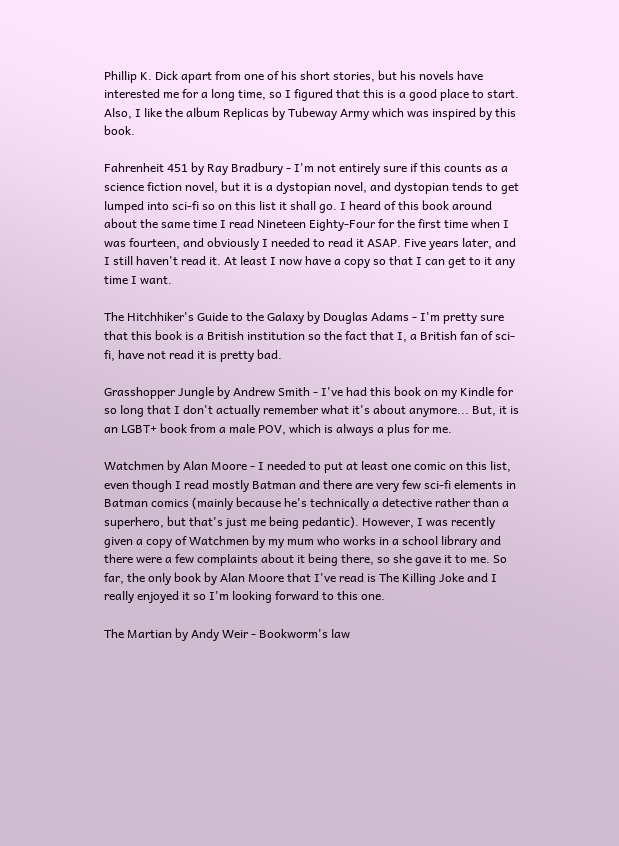Phillip K. Dick apart from one of his short stories, but his novels have interested me for a long time, so I figured that this is a good place to start. Also, I like the album Replicas by Tubeway Army which was inspired by this book.

Fahrenheit 451 by Ray Bradbury - I'm not entirely sure if this counts as a science fiction novel, but it is a dystopian novel, and dystopian tends to get lumped into sci-fi so on this list it shall go. I heard of this book around about the same time I read Nineteen Eighty-Four for the first time when I was fourteen, and obviously I needed to read it ASAP. Five years later, and I still haven't read it. At least I now have a copy so that I can get to it any time I want.

The Hitchhiker's Guide to the Galaxy by Douglas Adams - I'm pretty sure that this book is a British institution so the fact that I, a British fan of sci-fi, have not read it is pretty bad.

Grasshopper Jungle by Andrew Smith - I've had this book on my Kindle for so long that I don't actually remember what it's about anymore... But, it is an LGBT+ book from a male POV, which is always a plus for me.

Watchmen by Alan Moore - I needed to put at least one comic on this list, even though I read mostly Batman and there are very few sci-fi elements in Batman comics (mainly because he's technically a detective rather than a superhero, but that's just me being pedantic). However, I was recently given a copy of Watchmen by my mum who works in a school library and there were a few complaints about it being there, so she gave it to me. So far, the only book by Alan Moore that I've read is The Killing Joke and I really enjoyed it so I'm looking forward to this one.

The Martian by Andy Weir - Bookworm's law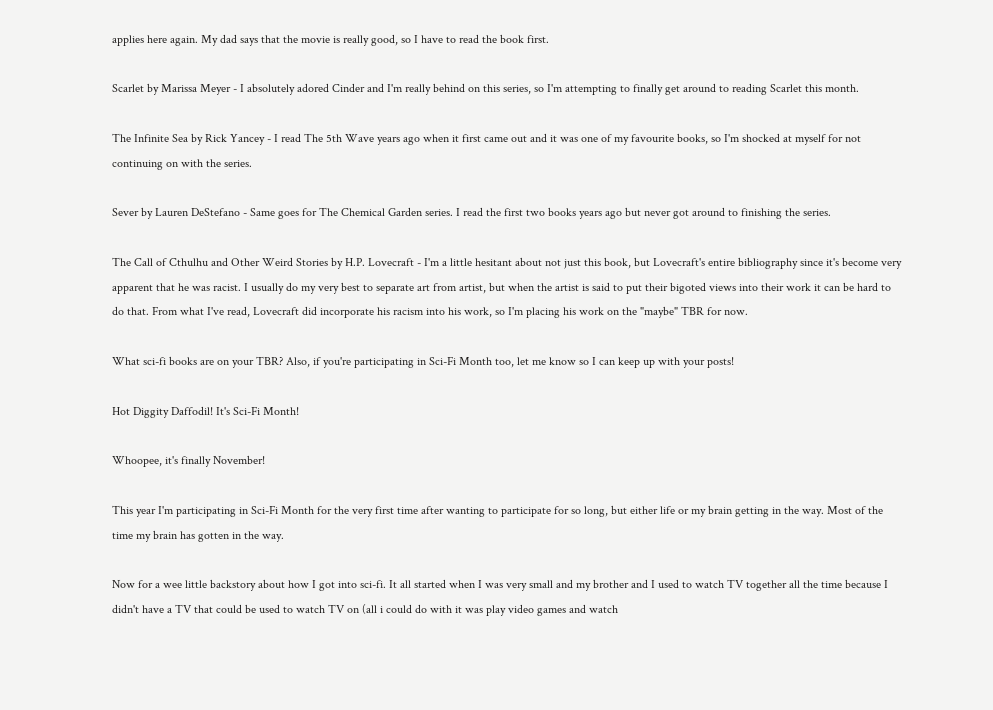applies here again. My dad says that the movie is really good, so I have to read the book first.

Scarlet by Marissa Meyer - I absolutely adored Cinder and I'm really behind on this series, so I'm attempting to finally get around to reading Scarlet this month.

The Infinite Sea by Rick Yancey - I read The 5th Wave years ago when it first came out and it was one of my favourite books, so I'm shocked at myself for not continuing on with the series.

Sever by Lauren DeStefano - Same goes for The Chemical Garden series. I read the first two books years ago but never got around to finishing the series.

The Call of Cthulhu and Other Weird Stories by H.P. Lovecraft - I'm a little hesitant about not just this book, but Lovecraft's entire bibliography since it's become very apparent that he was racist. I usually do my very best to separate art from artist, but when the artist is said to put their bigoted views into their work it can be hard to do that. From what I've read, Lovecraft did incorporate his racism into his work, so I'm placing his work on the "maybe" TBR for now.

What sci-fi books are on your TBR? Also, if you're participating in Sci-Fi Month too, let me know so I can keep up with your posts!

Hot Diggity Daffodil! It's Sci-Fi Month!

Whoopee, it's finally November!

This year I'm participating in Sci-Fi Month for the very first time after wanting to participate for so long, but either life or my brain getting in the way. Most of the time my brain has gotten in the way.

Now for a wee little backstory about how I got into sci-fi. It all started when I was very small and my brother and I used to watch TV together all the time because I didn't have a TV that could be used to watch TV on (all i could do with it was play video games and watch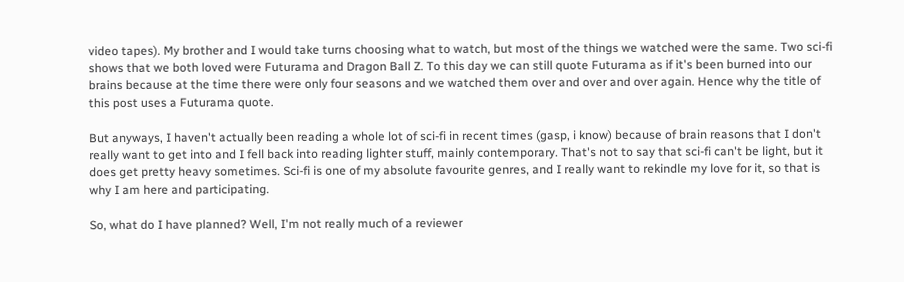video tapes). My brother and I would take turns choosing what to watch, but most of the things we watched were the same. Two sci-fi shows that we both loved were Futurama and Dragon Ball Z. To this day we can still quote Futurama as if it's been burned into our brains because at the time there were only four seasons and we watched them over and over and over again. Hence why the title of this post uses a Futurama quote.

But anyways, I haven't actually been reading a whole lot of sci-fi in recent times (gasp, i know) because of brain reasons that I don't really want to get into and I fell back into reading lighter stuff, mainly contemporary. That's not to say that sci-fi can't be light, but it does get pretty heavy sometimes. Sci-fi is one of my absolute favourite genres, and I really want to rekindle my love for it, so that is why I am here and participating.

So, what do I have planned? Well, I'm not really much of a reviewer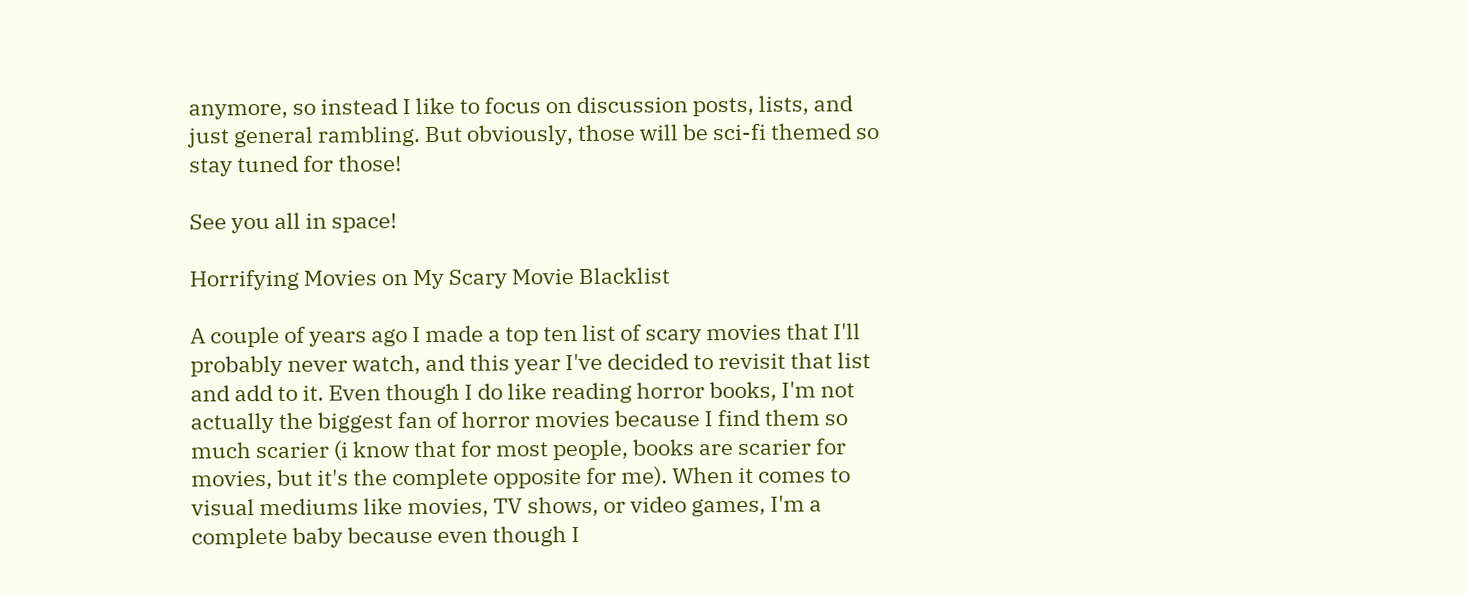anymore, so instead I like to focus on discussion posts, lists, and just general rambling. But obviously, those will be sci-fi themed so stay tuned for those!

See you all in space!

Horrifying Movies on My Scary Movie Blacklist

A couple of years ago I made a top ten list of scary movies that I'll probably never watch, and this year I've decided to revisit that list and add to it. Even though I do like reading horror books, I'm not actually the biggest fan of horror movies because I find them so much scarier (i know that for most people, books are scarier for movies, but it's the complete opposite for me). When it comes to visual mediums like movies, TV shows, or video games, I'm a complete baby because even though I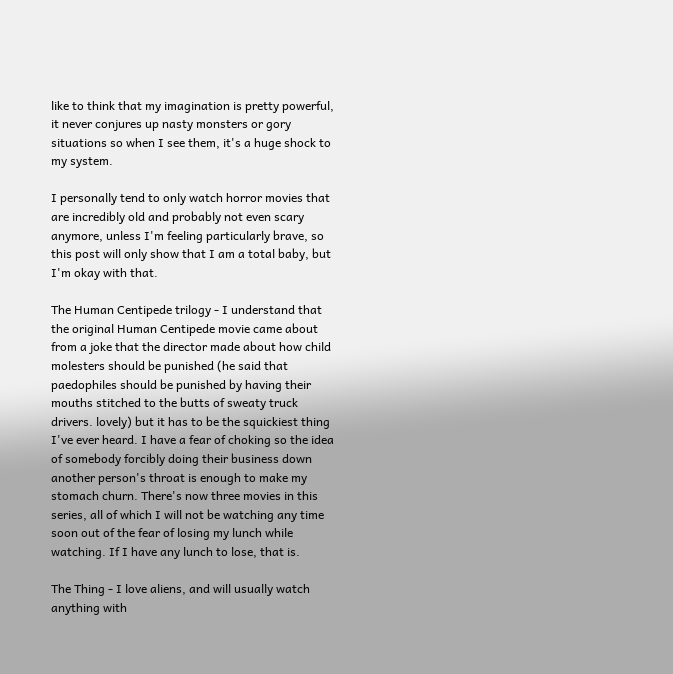like to think that my imagination is pretty powerful, it never conjures up nasty monsters or gory situations so when I see them, it's a huge shock to my system.

I personally tend to only watch horror movies that are incredibly old and probably not even scary anymore, unless I'm feeling particularly brave, so this post will only show that I am a total baby, but I'm okay with that.

The Human Centipede trilogy - I understand that the original Human Centipede movie came about from a joke that the director made about how child molesters should be punished (he said that paedophiles should be punished by having their mouths stitched to the butts of sweaty truck drivers. lovely) but it has to be the squickiest thing I've ever heard. I have a fear of choking so the idea of somebody forcibly doing their business down another person's throat is enough to make my stomach churn. There's now three movies in this series, all of which I will not be watching any time soon out of the fear of losing my lunch while watching. If I have any lunch to lose, that is.

The Thing - I love aliens, and will usually watch anything with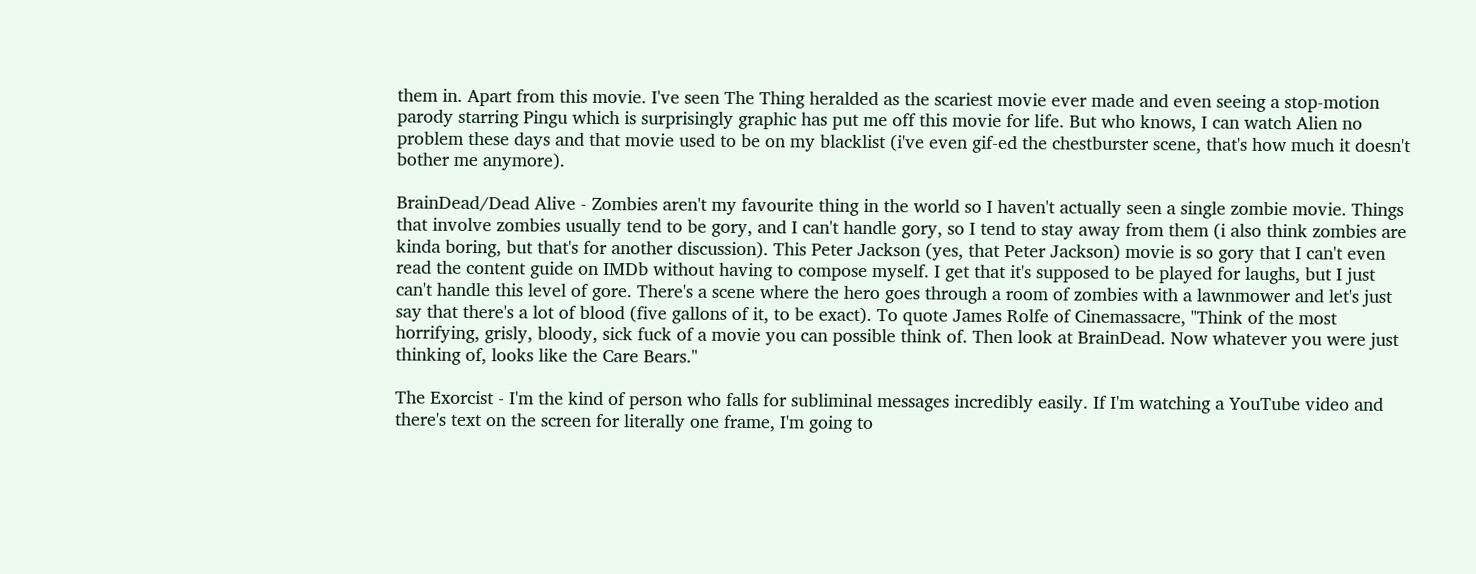them in. Apart from this movie. I've seen The Thing heralded as the scariest movie ever made and even seeing a stop-motion parody starring Pingu which is surprisingly graphic has put me off this movie for life. But who knows, I can watch Alien no problem these days and that movie used to be on my blacklist (i've even gif-ed the chestburster scene, that's how much it doesn't bother me anymore).

BrainDead/Dead Alive - Zombies aren't my favourite thing in the world so I haven't actually seen a single zombie movie. Things that involve zombies usually tend to be gory, and I can't handle gory, so I tend to stay away from them (i also think zombies are kinda boring, but that's for another discussion). This Peter Jackson (yes, that Peter Jackson) movie is so gory that I can't even read the content guide on IMDb without having to compose myself. I get that it's supposed to be played for laughs, but I just can't handle this level of gore. There's a scene where the hero goes through a room of zombies with a lawnmower and let's just say that there's a lot of blood (five gallons of it, to be exact). To quote James Rolfe of Cinemassacre, "Think of the most horrifying, grisly, bloody, sick fuck of a movie you can possible think of. Then look at BrainDead. Now whatever you were just thinking of, looks like the Care Bears."

The Exorcist - I'm the kind of person who falls for subliminal messages incredibly easily. If I'm watching a YouTube video and there's text on the screen for literally one frame, I'm going to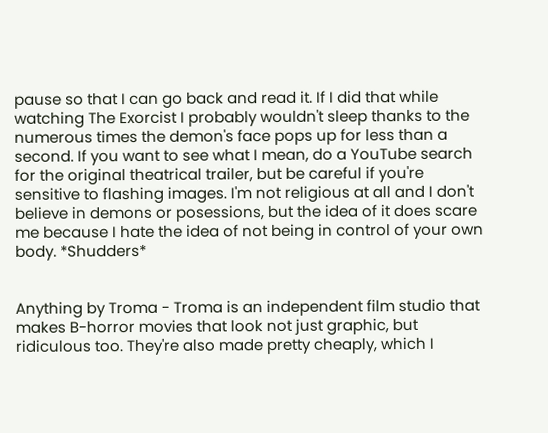pause so that I can go back and read it. If I did that while watching The Exorcist I probably wouldn't sleep thanks to the numerous times the demon's face pops up for less than a second. If you want to see what I mean, do a YouTube search for the original theatrical trailer, but be careful if you're sensitive to flashing images. I'm not religious at all and I don't believe in demons or posessions, but the idea of it does scare me because I hate the idea of not being in control of your own body. *Shudders*


Anything by Troma - Troma is an independent film studio that makes B-horror movies that look not just graphic, but ridiculous too. They're also made pretty cheaply, which I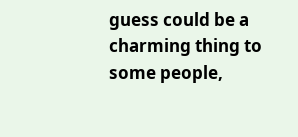guess could be a charming thing to some people,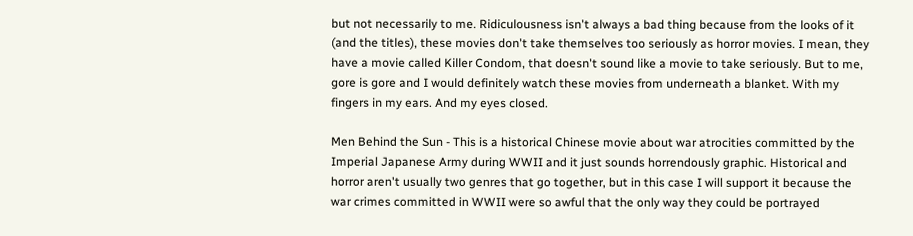but not necessarily to me. Ridiculousness isn't always a bad thing because from the looks of it (and the titles), these movies don't take themselves too seriously as horror movies. I mean, they have a movie called Killer Condom, that doesn't sound like a movie to take seriously. But to me, gore is gore and I would definitely watch these movies from underneath a blanket. With my fingers in my ears. And my eyes closed.

Men Behind the Sun - This is a historical Chinese movie about war atrocities committed by the Imperial Japanese Army during WWII and it just sounds horrendously graphic. Historical and horror aren't usually two genres that go together, but in this case I will support it because the war crimes committed in WWII were so awful that the only way they could be portrayed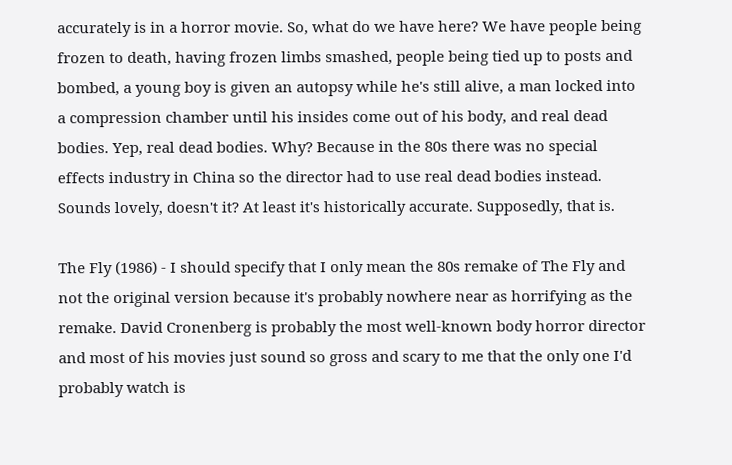accurately is in a horror movie. So, what do we have here? We have people being frozen to death, having frozen limbs smashed, people being tied up to posts and bombed, a young boy is given an autopsy while he's still alive, a man locked into a compression chamber until his insides come out of his body, and real dead bodies. Yep, real dead bodies. Why? Because in the 80s there was no special effects industry in China so the director had to use real dead bodies instead. Sounds lovely, doesn't it? At least it's historically accurate. Supposedly, that is.

The Fly (1986) - I should specify that I only mean the 80s remake of The Fly and not the original version because it's probably nowhere near as horrifying as the remake. David Cronenberg is probably the most well-known body horror director and most of his movies just sound so gross and scary to me that the only one I'd probably watch is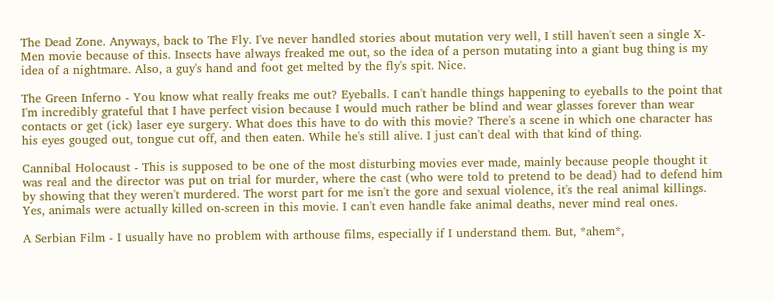The Dead Zone. Anyways, back to The Fly. I've never handled stories about mutation very well, I still haven't seen a single X-Men movie because of this. Insects have always freaked me out, so the idea of a person mutating into a giant bug thing is my idea of a nightmare. Also, a guy's hand and foot get melted by the fly's spit. Nice.

The Green Inferno - You know what really freaks me out? Eyeballs. I can't handle things happening to eyeballs to the point that I'm incredibly grateful that I have perfect vision because I would much rather be blind and wear glasses forever than wear contacts or get (ick) laser eye surgery. What does this have to do with this movie? There's a scene in which one character has his eyes gouged out, tongue cut off, and then eaten. While he's still alive. I just can't deal with that kind of thing.

Cannibal Holocaust - This is supposed to be one of the most disturbing movies ever made, mainly because people thought it was real and the director was put on trial for murder, where the cast (who were told to pretend to be dead) had to defend him by showing that they weren't murdered. The worst part for me isn't the gore and sexual violence, it's the real animal killings. Yes, animals were actually killed on-screen in this movie. I can't even handle fake animal deaths, never mind real ones.

A Serbian Film - I usually have no problem with arthouse films, especially if I understand them. But, *ahem*,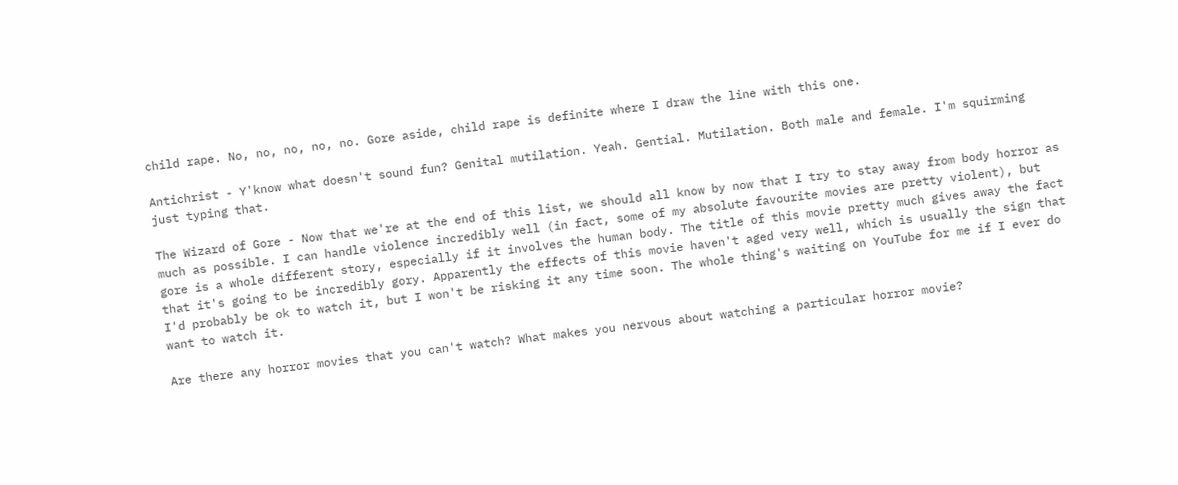child rape. No, no, no, no, no. Gore aside, child rape is definite where I draw the line with this one.

Antichrist - Y'know what doesn't sound fun? Genital mutilation. Yeah. Gential. Mutilation. Both male and female. I'm squirming just typing that.

The Wizard of Gore - Now that we're at the end of this list, we should all know by now that I try to stay away from body horror as much as possible. I can handle violence incredibly well (in fact, some of my absolute favourite movies are pretty violent), but gore is a whole different story, especially if it involves the human body. The title of this movie pretty much gives away the fact that it's going to be incredibly gory. Apparently the effects of this movie haven't aged very well, which is usually the sign that I'd probably be ok to watch it, but I won't be risking it any time soon. The whole thing's waiting on YouTube for me if I ever do want to watch it.

Are there any horror movies that you can't watch? What makes you nervous about watching a particular horror movie?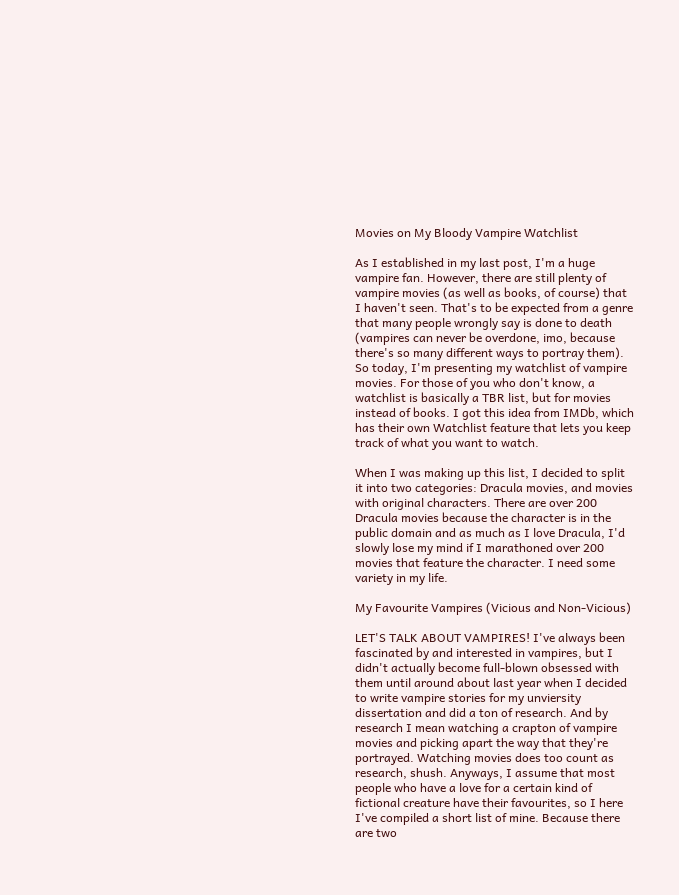Movies on My Bloody Vampire Watchlist

As I established in my last post, I'm a huge vampire fan. However, there are still plenty of vampire movies (as well as books, of course) that I haven't seen. That's to be expected from a genre that many people wrongly say is done to death (vampires can never be overdone, imo, because there's so many different ways to portray them). So today, I'm presenting my watchlist of vampire movies. For those of you who don't know, a watchlist is basically a TBR list, but for movies instead of books. I got this idea from IMDb, which has their own Watchlist feature that lets you keep track of what you want to watch.

When I was making up this list, I decided to split it into two categories: Dracula movies, and movies with original characters. There are over 200 Dracula movies because the character is in the public domain and as much as I love Dracula, I'd slowly lose my mind if I marathoned over 200 movies that feature the character. I need some variety in my life.

My Favourite Vampires (Vicious and Non-Vicious)

LET'S TALK ABOUT VAMPIRES! I've always been fascinated by and interested in vampires, but I didn't actually become full-blown obsessed with them until around about last year when I decided to write vampire stories for my unviersity dissertation and did a ton of research. And by research I mean watching a crapton of vampire movies and picking apart the way that they're portrayed. Watching movies does too count as research, shush. Anyways, I assume that most people who have a love for a certain kind of fictional creature have their favourites, so I here I've compiled a short list of mine. Because there are two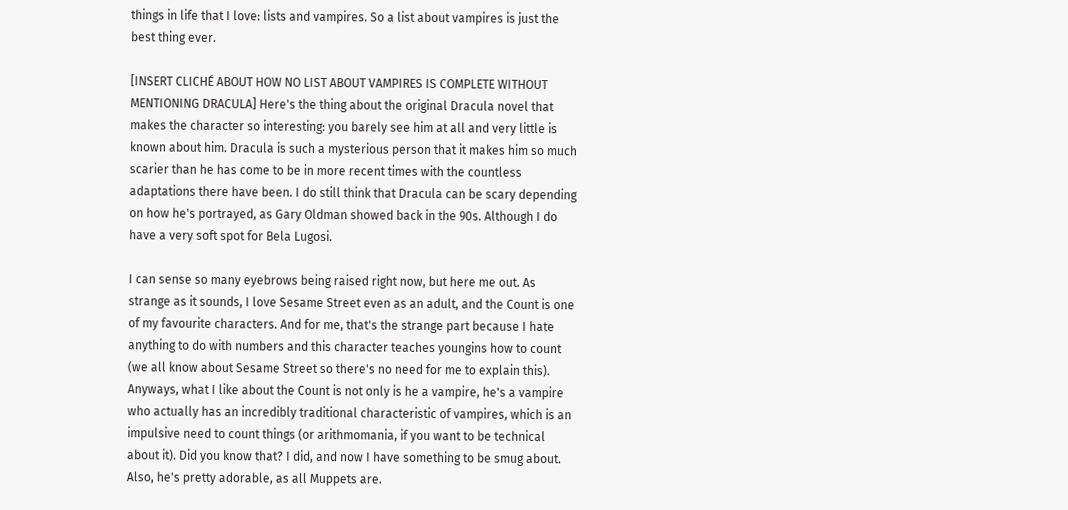things in life that I love: lists and vampires. So a list about vampires is just the best thing ever.

[INSERT CLICHÉ ABOUT HOW NO LIST ABOUT VAMPIRES IS COMPLETE WITHOUT MENTIONING DRACULA] Here's the thing about the original Dracula novel that makes the character so interesting: you barely see him at all and very little is known about him. Dracula is such a mysterious person that it makes him so much scarier than he has come to be in more recent times with the countless adaptations there have been. I do still think that Dracula can be scary depending on how he's portrayed, as Gary Oldman showed back in the 90s. Although I do have a very soft spot for Bela Lugosi.

I can sense so many eyebrows being raised right now, but here me out. As strange as it sounds, I love Sesame Street even as an adult, and the Count is one of my favourite characters. And for me, that's the strange part because I hate anything to do with numbers and this character teaches youngins how to count (we all know about Sesame Street so there's no need for me to explain this). Anyways, what I like about the Count is not only is he a vampire, he's a vampire who actually has an incredibly traditional characteristic of vampires, which is an impulsive need to count things (or arithmomania, if you want to be technical about it). Did you know that? I did, and now I have something to be smug about. Also, he's pretty adorable, as all Muppets are.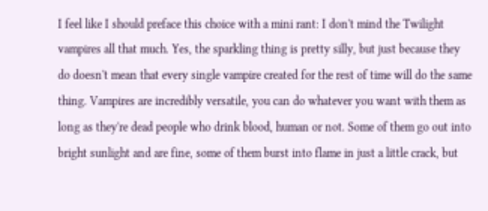I feel like I should preface this choice with a mini rant: I don't mind the Twilight vampires all that much. Yes, the sparkling thing is pretty silly, but just because they do doesn't mean that every single vampire created for the rest of time will do the same thing. Vampires are incredibly versatile, you can do whatever you want with them as long as they're dead people who drink blood, human or not. Some of them go out into bright sunlight and are fine, some of them burst into flame in just a little crack, but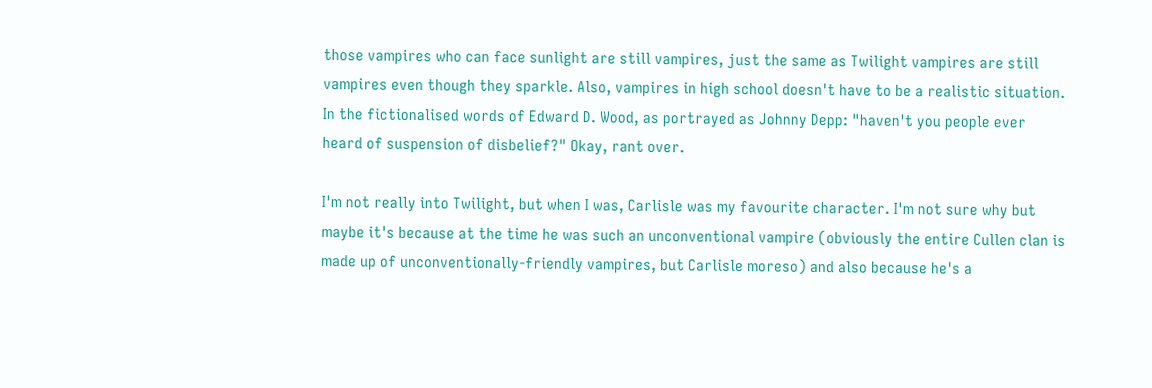those vampires who can face sunlight are still vampires, just the same as Twilight vampires are still vampires even though they sparkle. Also, vampires in high school doesn't have to be a realistic situation. In the fictionalised words of Edward D. Wood, as portrayed as Johnny Depp: "haven't you people ever heard of suspension of disbelief?" Okay, rant over.

I'm not really into Twilight, but when I was, Carlisle was my favourite character. I'm not sure why but maybe it's because at the time he was such an unconventional vampire (obviously the entire Cullen clan is made up of unconventionally-friendly vampires, but Carlisle moreso) and also because he's a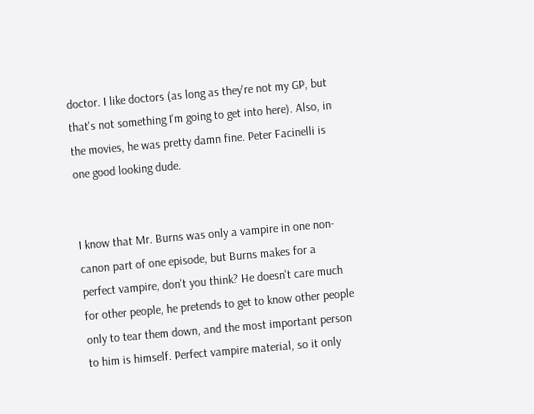doctor. I like doctors (as long as they're not my GP, but that's not something I'm going to get into here). Also, in the movies, he was pretty damn fine. Peter Facinelli is one good looking dude.


I know that Mr. Burns was only a vampire in one non-canon part of one episode, but Burns makes for a perfect vampire, don't you think? He doesn't care much for other people, he pretends to get to know other people only to tear them down, and the most important person to him is himself. Perfect vampire material, so it only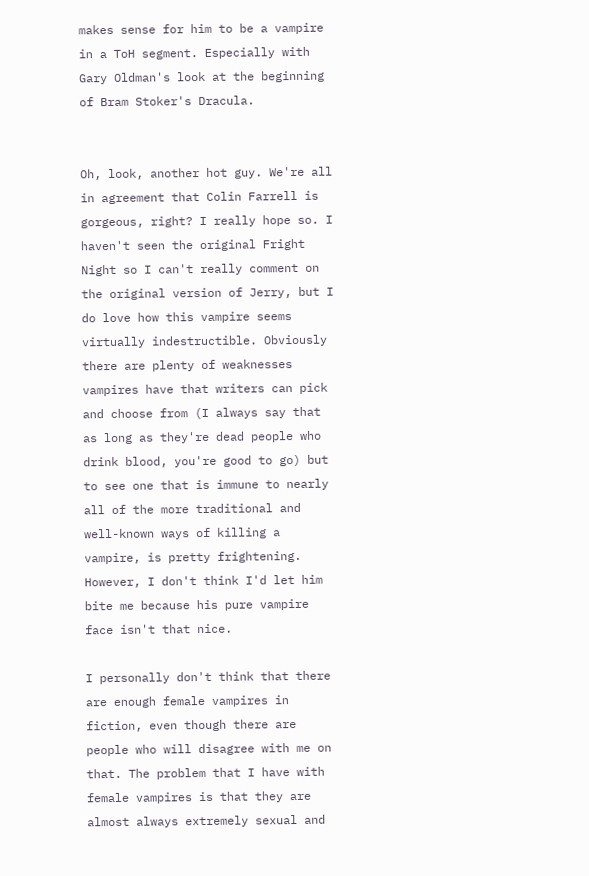makes sense for him to be a vampire in a ToH segment. Especially with Gary Oldman's look at the beginning of Bram Stoker's Dracula.


Oh, look, another hot guy. We're all in agreement that Colin Farrell is gorgeous, right? I really hope so. I haven't seen the original Fright Night so I can't really comment on the original version of Jerry, but I do love how this vampire seems virtually indestructible. Obviously there are plenty of weaknesses vampires have that writers can pick and choose from (I always say that as long as they're dead people who drink blood, you're good to go) but to see one that is immune to nearly all of the more traditional and well-known ways of killing a vampire, is pretty frightening. However, I don't think I'd let him bite me because his pure vampire face isn't that nice.

I personally don't think that there are enough female vampires in fiction, even though there are people who will disagree with me on that. The problem that I have with female vampires is that they are almost always extremely sexual and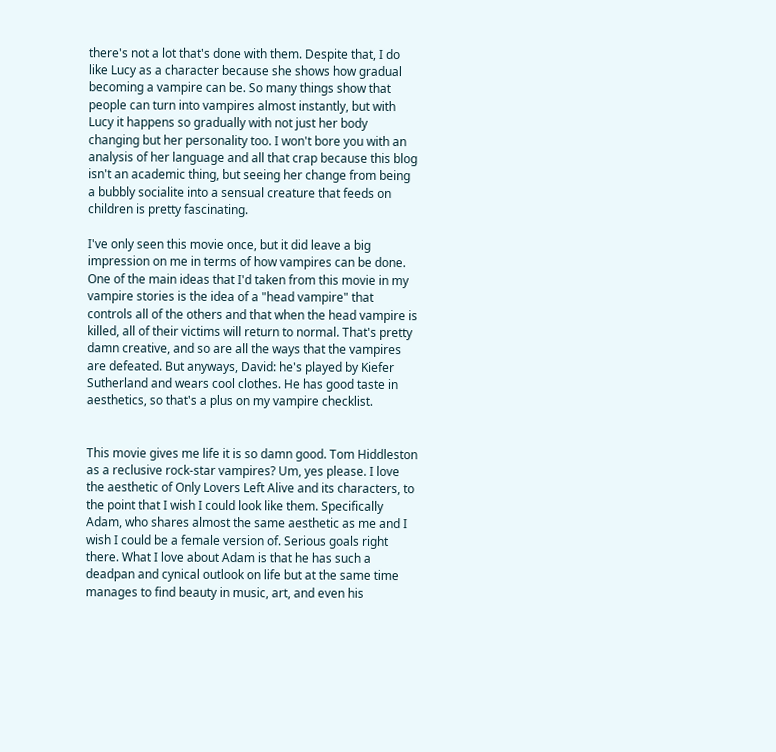there's not a lot that's done with them. Despite that, I do like Lucy as a character because she shows how gradual becoming a vampire can be. So many things show that people can turn into vampires almost instantly, but with Lucy it happens so gradually with not just her body changing but her personality too. I won't bore you with an analysis of her language and all that crap because this blog isn't an academic thing, but seeing her change from being a bubbly socialite into a sensual creature that feeds on children is pretty fascinating.

I've only seen this movie once, but it did leave a big impression on me in terms of how vampires can be done. One of the main ideas that I'd taken from this movie in my vampire stories is the idea of a "head vampire" that controls all of the others and that when the head vampire is killed, all of their victims will return to normal. That's pretty damn creative, and so are all the ways that the vampires are defeated. But anyways, David: he's played by Kiefer Sutherland and wears cool clothes. He has good taste in aesthetics, so that's a plus on my vampire checklist.


This movie gives me life it is so damn good. Tom Hiddleston as a reclusive rock-star vampires? Um, yes please. I love the aesthetic of Only Lovers Left Alive and its characters, to the point that I wish I could look like them. Specifically Adam, who shares almost the same aesthetic as me and I wish I could be a female version of. Serious goals right there. What I love about Adam is that he has such a deadpan and cynical outlook on life but at the same time manages to find beauty in music, art, and even his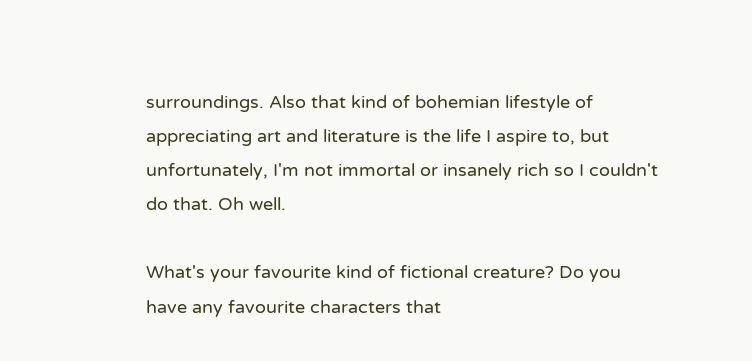surroundings. Also that kind of bohemian lifestyle of appreciating art and literature is the life I aspire to, but unfortunately, I'm not immortal or insanely rich so I couldn't do that. Oh well.

What's your favourite kind of fictional creature? Do you have any favourite characters that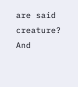are said creature? And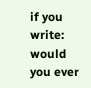if you write: would you ever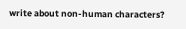write about non-human characters?